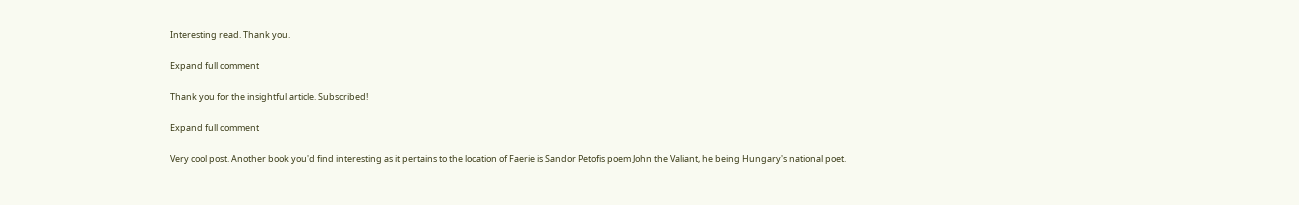Interesting read. Thank you.

Expand full comment

Thank you for the insightful article. Subscribed!

Expand full comment

Very cool post. Another book you'd find interesting as it pertains to the location of Faerie is Sandor Petofis poem John the Valiant, he being Hungary's national poet.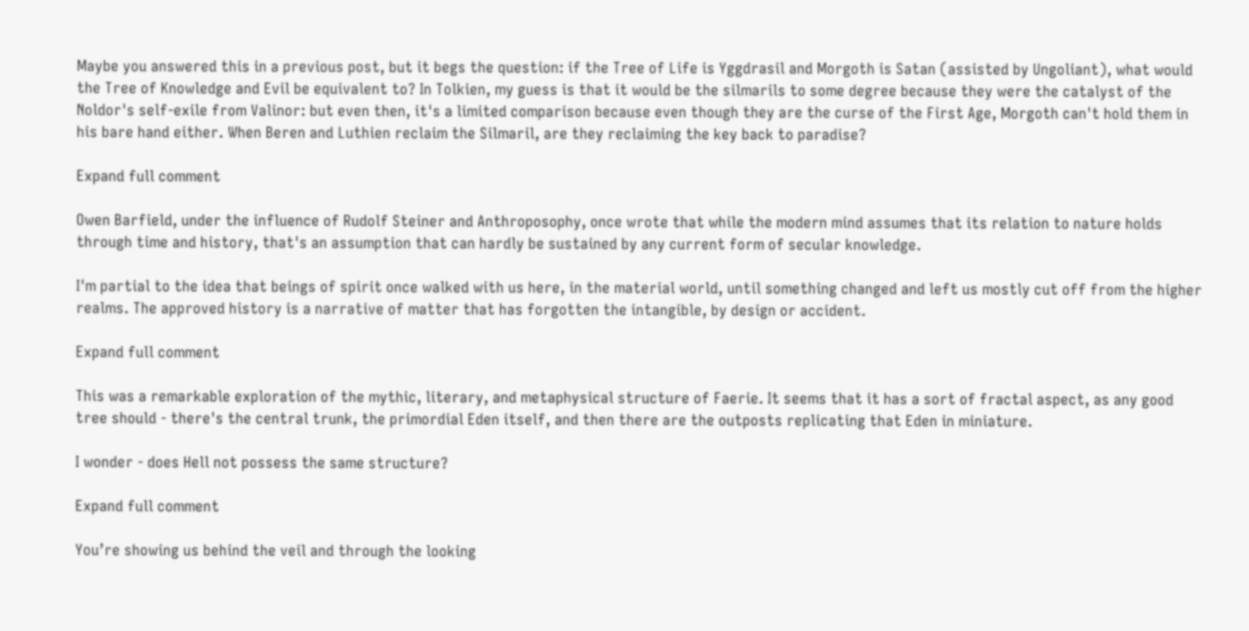Maybe you answered this in a previous post, but it begs the question: if the Tree of Life is Yggdrasil and Morgoth is Satan (assisted by Ungoliant), what would the Tree of Knowledge and Evil be equivalent to? In Tolkien, my guess is that it would be the silmarils to some degree because they were the catalyst of the Noldor's self-exile from Valinor: but even then, it's a limited comparison because even though they are the curse of the First Age, Morgoth can't hold them in his bare hand either. When Beren and Luthien reclaim the Silmaril, are they reclaiming the key back to paradise?

Expand full comment

Owen Barfield, under the influence of Rudolf Steiner and Anthroposophy, once wrote that while the modern mind assumes that its relation to nature holds through time and history, that's an assumption that can hardly be sustained by any current form of secular knowledge.

I'm partial to the idea that beings of spirit once walked with us here, in the material world, until something changed and left us mostly cut off from the higher realms. The approved history is a narrative of matter that has forgotten the intangible, by design or accident.

Expand full comment

This was a remarkable exploration of the mythic, literary, and metaphysical structure of Faerie. It seems that it has a sort of fractal aspect, as any good tree should - there's the central trunk, the primordial Eden itself, and then there are the outposts replicating that Eden in miniature.

I wonder - does Hell not possess the same structure?

Expand full comment

You’re showing us behind the veil and through the looking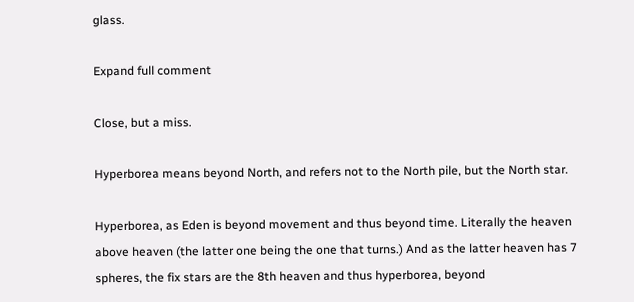glass.

Expand full comment

Close, but a miss.

Hyperborea means beyond North, and refers not to the North pile, but the North star.

Hyperborea, as Eden is beyond movement and thus beyond time. Literally the heaven above heaven (the latter one being the one that turns.) And as the latter heaven has 7 spheres, the fix stars are the 8th heaven and thus hyperborea, beyond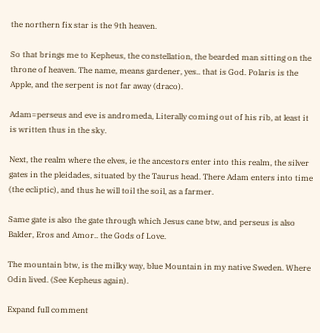the northern fix star is the 9th heaven.

So that brings me to Kepheus, the constellation, the bearded man sitting on the throne of heaven. The name, means gardener, yes.. that is God. Polaris is the Apple, and the serpent is not far away (draco).

Adam=perseus and eve is andromeda, Literally coming out of his rib, at least it is written thus in the sky.

Next, the realm where the elves, ie the ancestors enter into this realm, the silver gates in the pleidades, situated by the Taurus head. There Adam enters into time (the ecliptic), and thus he will toil the soil, as a farmer.

Same gate is also the gate through which Jesus cane btw, and perseus is also Balder, Eros and Amor.. the Gods of Love.

The mountain btw, is the milky way, blue Mountain in my native Sweden. Where Odin lived. (See Kepheus again).

Expand full comment